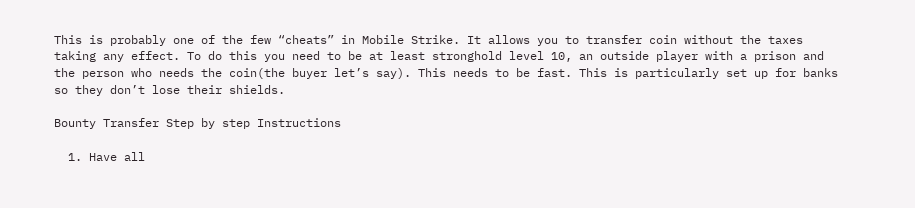This is probably one of the few “cheats” in Mobile Strike. It allows you to transfer coin without the taxes taking any effect. To do this you need to be at least stronghold level 10, an outside player with a prison and the person who needs the coin(the buyer let’s say). This needs to be fast. This is particularly set up for banks so they don’t lose their shields.

Bounty Transfer Step by step Instructions

  1. Have all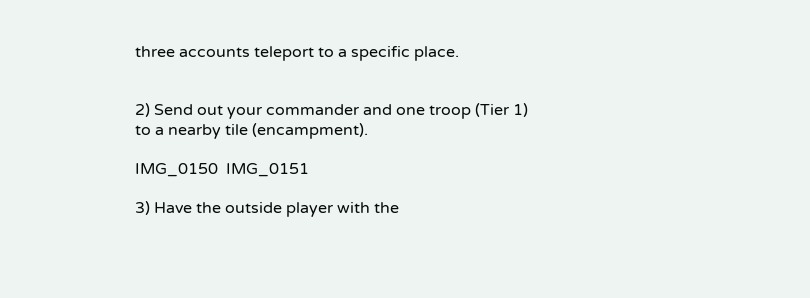three accounts teleport to a specific place.


2) Send out your commander and one troop (Tier 1) to a nearby tile (encampment).

IMG_0150  IMG_0151

3) Have the outside player with the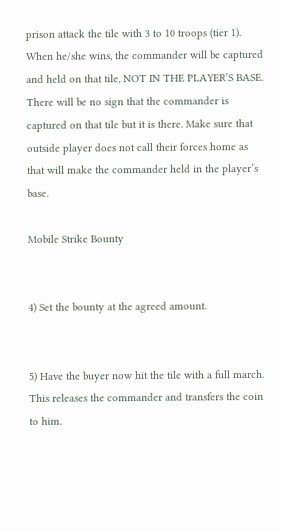prison attack the tile with 3 to 10 troops (tier 1). When he/she wins, the commander will be captured and held on that tile, NOT IN THE PLAYER’S BASE. There will be no sign that the commander is captured on that tile but it is there. Make sure that outside player does not call their forces home as that will make the commander held in the player’s base.

Mobile Strike Bounty


4) Set the bounty at the agreed amount.


5) Have the buyer now hit the tile with a full march. This releases the commander and transfers the coin to him.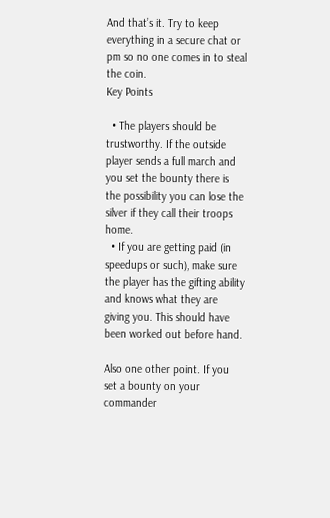And that’s it. Try to keep everything in a secure chat or pm so no one comes in to steal the coin.
Key Points

  • The players should be trustworthy. If the outside player sends a full march and you set the bounty there is the possibility you can lose the silver if they call their troops home.
  • If you are getting paid (in speedups or such), make sure the player has the gifting ability and knows what they are giving you. This should have been worked out before hand.

Also one other point. If you set a bounty on your commander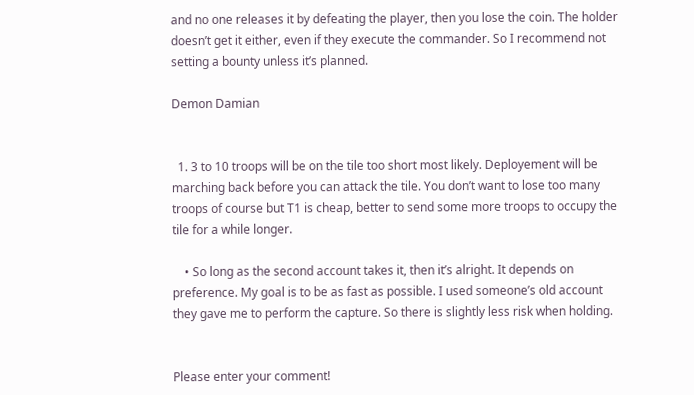and no one releases it by defeating the player, then you lose the coin. The holder doesn’t get it either, even if they execute the commander. So I recommend not setting a bounty unless it’s planned.

Demon Damian


  1. 3 to 10 troops will be on the tile too short most likely. Deployement will be marching back before you can attack the tile. You don’t want to lose too many troops of course but T1 is cheap, better to send some more troops to occupy the tile for a while longer.

    • So long as the second account takes it, then it’s alright. It depends on preference. My goal is to be as fast as possible. I used someone’s old account they gave me to perform the capture. So there is slightly less risk when holding.


Please enter your comment!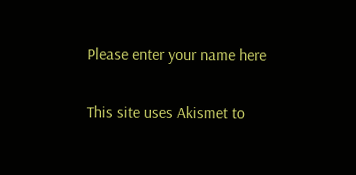Please enter your name here

This site uses Akismet to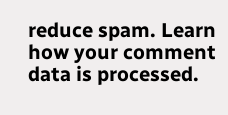reduce spam. Learn how your comment data is processed.